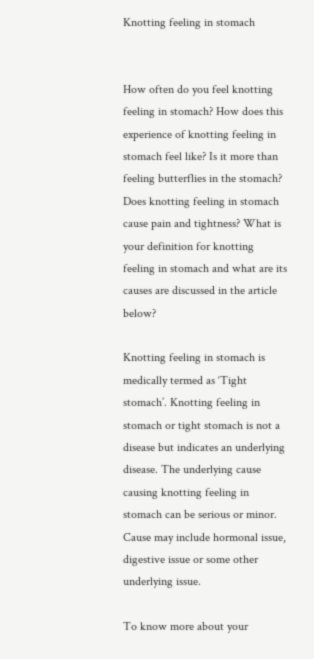Knotting feeling in stomach


How often do you feel knotting feeling in stomach? How does this experience of knotting feeling in stomach feel like? Is it more than feeling butterflies in the stomach? Does knotting feeling in stomach cause pain and tightness? What is your definition for knotting feeling in stomach and what are its causes are discussed in the article below?

Knotting feeling in stomach is medically termed as ‘Tight stomach’. Knotting feeling in stomach or tight stomach is not a disease but indicates an underlying disease. The underlying cause causing knotting feeling in stomach can be serious or minor. Cause may include hormonal issue, digestive issue or some other underlying issue.

To know more about your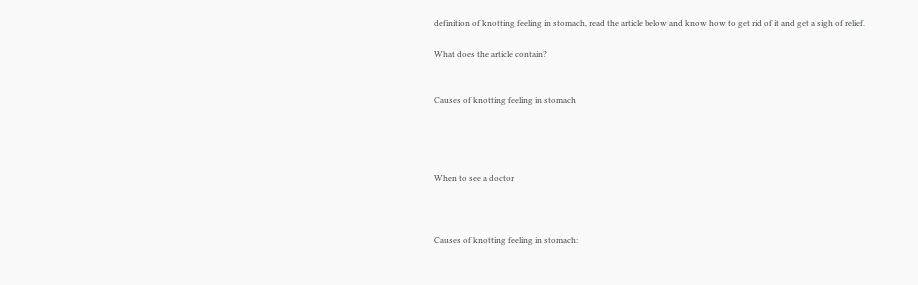definition of knotting feeling in stomach, read the article below and know how to get rid of it and get a sigh of relief.

What does the article contain?


Causes of knotting feeling in stomach




When to see a doctor



Causes of knotting feeling in stomach: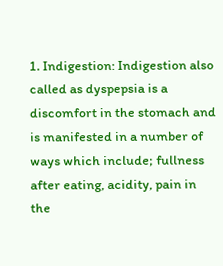1. Indigestion: Indigestion also called as dyspepsia is a discomfort in the stomach and is manifested in a number of ways which include; fullness after eating, acidity, pain in the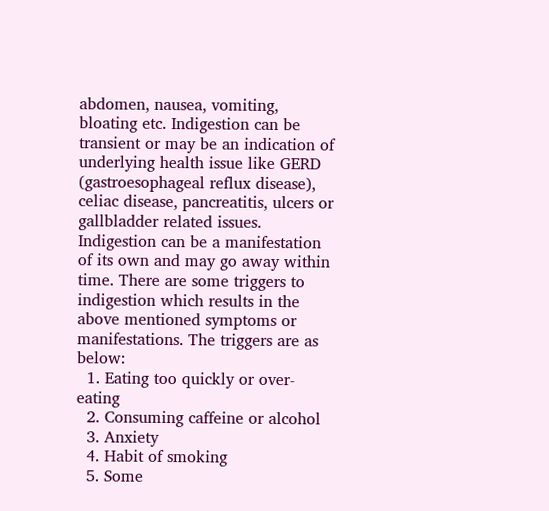abdomen, nausea, vomiting, bloating etc. Indigestion can be transient or may be an indication of underlying health issue like GERD (gastroesophageal reflux disease), celiac disease, pancreatitis, ulcers or gallbladder related issues. Indigestion can be a manifestation of its own and may go away within time. There are some triggers to indigestion which results in the above mentioned symptoms or manifestations. The triggers are as below:
  1. Eating too quickly or over-eating
  2. Consuming caffeine or alcohol
  3. Anxiety
  4. Habit of smoking
  5. Some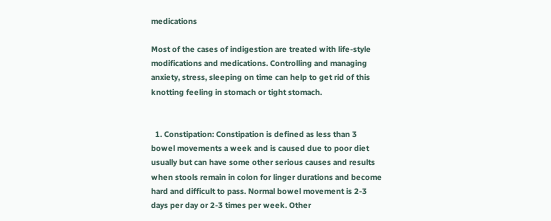medications

Most of the cases of indigestion are treated with life-style modifications and medications. Controlling and managing anxiety, stress, sleeping on time can help to get rid of this knotting feeling in stomach or tight stomach.


  1. Constipation: Constipation is defined as less than 3 bowel movements a week and is caused due to poor diet usually but can have some other serious causes and results when stools remain in colon for linger durations and become hard and difficult to pass. Normal bowel movement is 2-3 days per day or 2-3 times per week. Other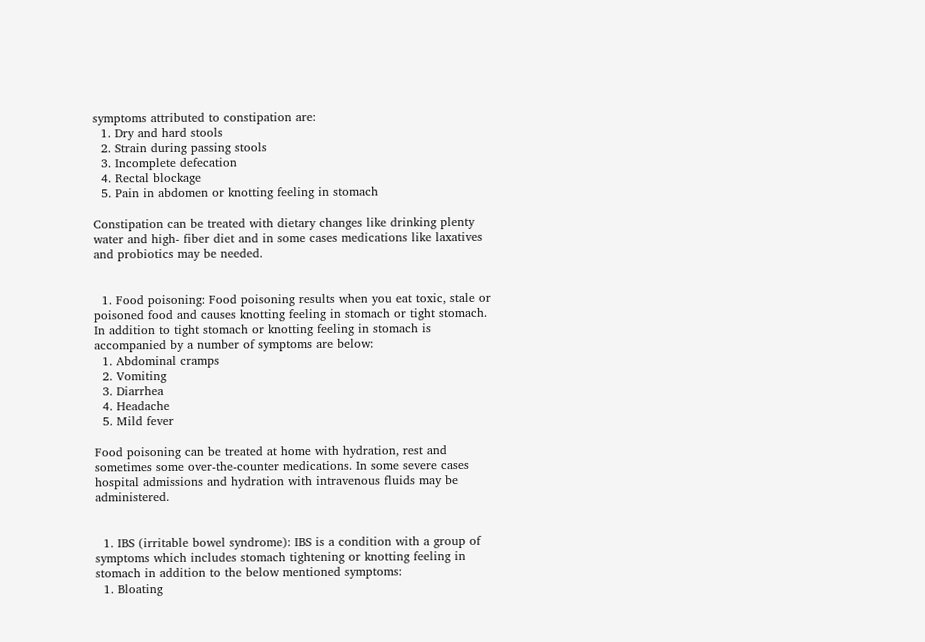symptoms attributed to constipation are:
  1. Dry and hard stools
  2. Strain during passing stools
  3. Incomplete defecation
  4. Rectal blockage
  5. Pain in abdomen or knotting feeling in stomach

Constipation can be treated with dietary changes like drinking plenty water and high- fiber diet and in some cases medications like laxatives and probiotics may be needed.


  1. Food poisoning: Food poisoning results when you eat toxic, stale or poisoned food and causes knotting feeling in stomach or tight stomach. In addition to tight stomach or knotting feeling in stomach is accompanied by a number of symptoms are below:
  1. Abdominal cramps
  2. Vomiting
  3. Diarrhea
  4. Headache
  5. Mild fever

Food poisoning can be treated at home with hydration, rest and sometimes some over-the-counter medications. In some severe cases hospital admissions and hydration with intravenous fluids may be administered.


  1. IBS (irritable bowel syndrome): IBS is a condition with a group of symptoms which includes stomach tightening or knotting feeling in stomach in addition to the below mentioned symptoms:
  1. Bloating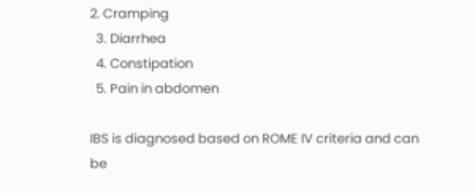2. Cramping
  3. Diarrhea
  4. Constipation
  5. Pain in abdomen

IBS is diagnosed based on ROME IV criteria and can be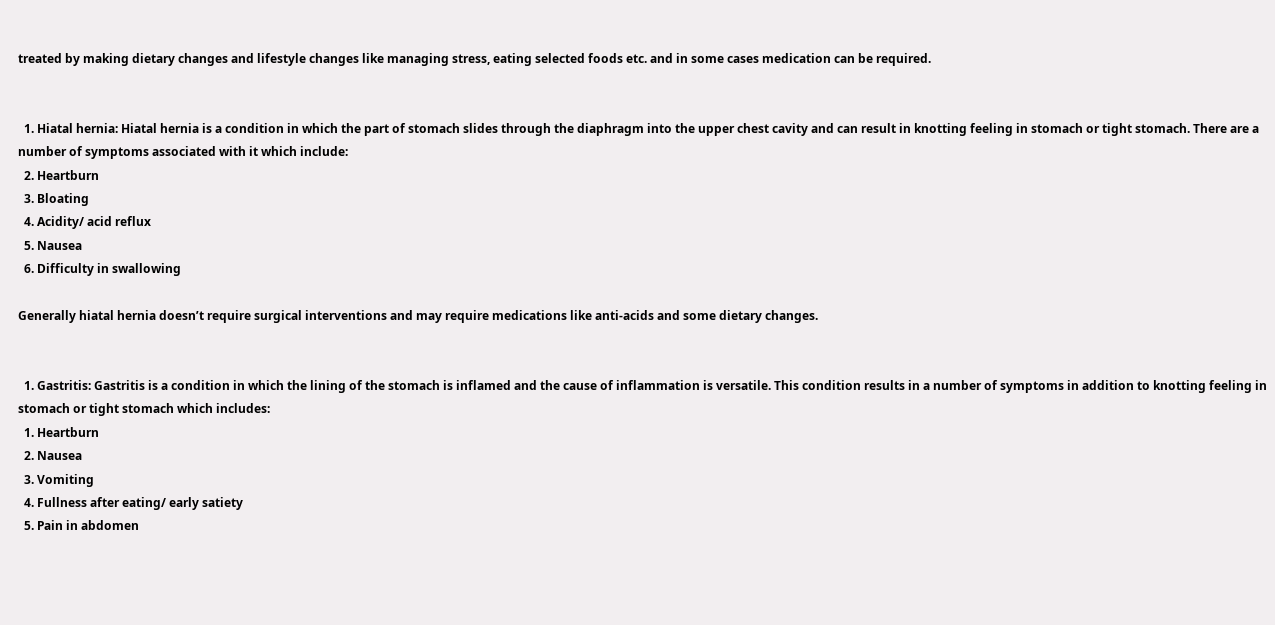treated by making dietary changes and lifestyle changes like managing stress, eating selected foods etc. and in some cases medication can be required.


  1. Hiatal hernia: Hiatal hernia is a condition in which the part of stomach slides through the diaphragm into the upper chest cavity and can result in knotting feeling in stomach or tight stomach. There are a number of symptoms associated with it which include:
  2. Heartburn
  3. Bloating
  4. Acidity/ acid reflux
  5. Nausea
  6. Difficulty in swallowing

Generally hiatal hernia doesn’t require surgical interventions and may require medications like anti-acids and some dietary changes.


  1. Gastritis: Gastritis is a condition in which the lining of the stomach is inflamed and the cause of inflammation is versatile. This condition results in a number of symptoms in addition to knotting feeling in stomach or tight stomach which includes:
  1. Heartburn
  2. Nausea
  3. Vomiting
  4. Fullness after eating/ early satiety
  5. Pain in abdomen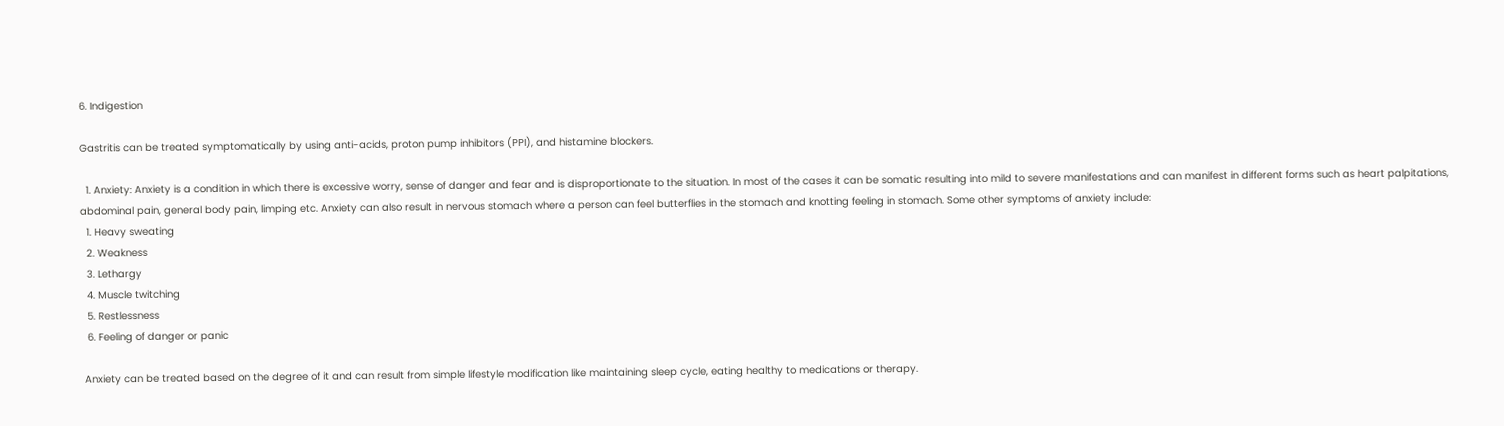6. Indigestion

Gastritis can be treated symptomatically by using anti-acids, proton pump inhibitors (PPI), and histamine blockers.

  1. Anxiety: Anxiety is a condition in which there is excessive worry, sense of danger and fear and is disproportionate to the situation. In most of the cases it can be somatic resulting into mild to severe manifestations and can manifest in different forms such as heart palpitations, abdominal pain, general body pain, limping etc. Anxiety can also result in nervous stomach where a person can feel butterflies in the stomach and knotting feeling in stomach. Some other symptoms of anxiety include:
  1. Heavy sweating
  2. Weakness
  3. Lethargy
  4. Muscle twitching
  5. Restlessness
  6. Feeling of danger or panic

 Anxiety can be treated based on the degree of it and can result from simple lifestyle modification like maintaining sleep cycle, eating healthy to medications or therapy.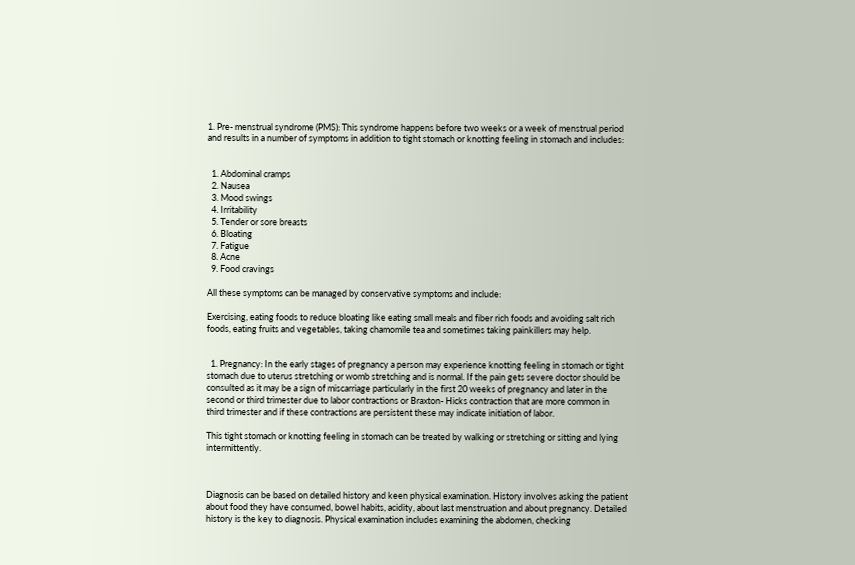1. Pre- menstrual syndrome (PMS): This syndrome happens before two weeks or a week of menstrual period and results in a number of symptoms in addition to tight stomach or knotting feeling in stomach and includes:


  1. Abdominal cramps
  2. Nausea
  3. Mood swings
  4. Irritability
  5. Tender or sore breasts
  6. Bloating
  7. Fatigue
  8. Acne
  9. Food cravings

All these symptoms can be managed by conservative symptoms and include:

Exercising, eating foods to reduce bloating like eating small meals and fiber rich foods and avoiding salt rich foods, eating fruits and vegetables, taking chamomile tea and sometimes taking painkillers may help.


  1. Pregnancy: In the early stages of pregnancy a person may experience knotting feeling in stomach or tight stomach due to uterus stretching or womb stretching and is normal. If the pain gets severe doctor should be consulted as it may be a sign of miscarriage particularly in the first 20 weeks of pregnancy and later in the second or third trimester due to labor contractions or Braxton- Hicks contraction that are more common in third trimester and if these contractions are persistent these may indicate initiation of labor.

This tight stomach or knotting feeling in stomach can be treated by walking or stretching or sitting and lying intermittently.



Diagnosis can be based on detailed history and keen physical examination. History involves asking the patient about food they have consumed, bowel habits, acidity, about last menstruation and about pregnancy. Detailed history is the key to diagnosis. Physical examination includes examining the abdomen, checking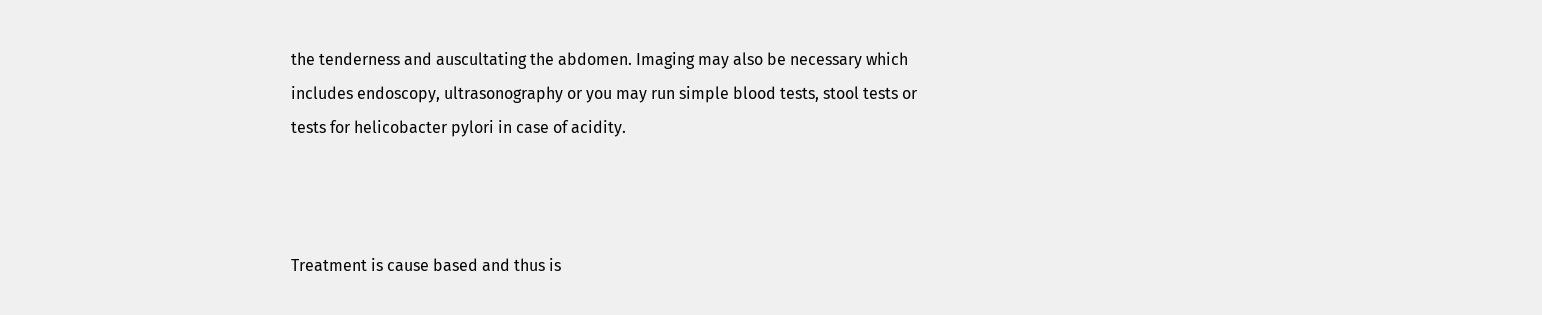the tenderness and auscultating the abdomen. Imaging may also be necessary which includes endoscopy, ultrasonography or you may run simple blood tests, stool tests or tests for helicobacter pylori in case of acidity.



Treatment is cause based and thus is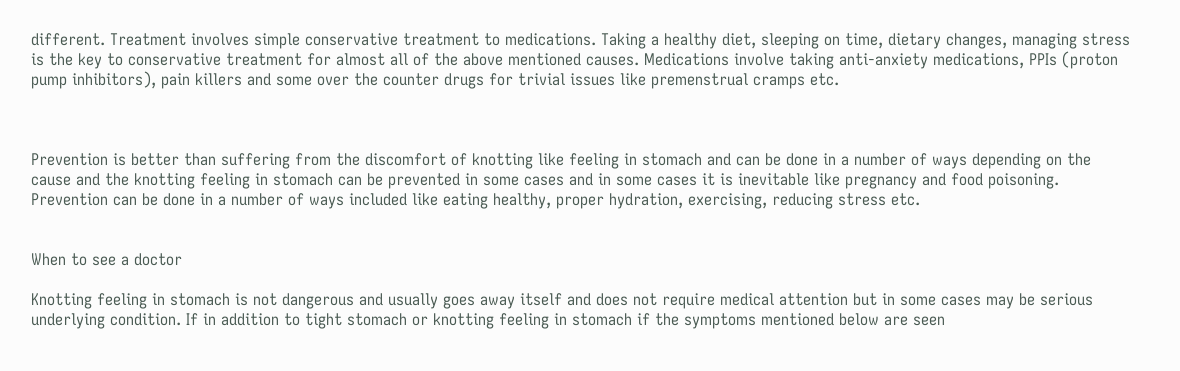different. Treatment involves simple conservative treatment to medications. Taking a healthy diet, sleeping on time, dietary changes, managing stress is the key to conservative treatment for almost all of the above mentioned causes. Medications involve taking anti-anxiety medications, PPIs (proton pump inhibitors), pain killers and some over the counter drugs for trivial issues like premenstrual cramps etc.



Prevention is better than suffering from the discomfort of knotting like feeling in stomach and can be done in a number of ways depending on the cause and the knotting feeling in stomach can be prevented in some cases and in some cases it is inevitable like pregnancy and food poisoning. Prevention can be done in a number of ways included like eating healthy, proper hydration, exercising, reducing stress etc.


When to see a doctor

Knotting feeling in stomach is not dangerous and usually goes away itself and does not require medical attention but in some cases may be serious underlying condition. If in addition to tight stomach or knotting feeling in stomach if the symptoms mentioned below are seen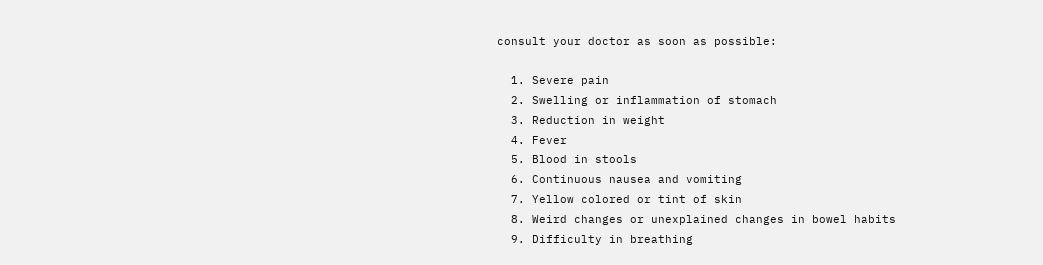consult your doctor as soon as possible:

  1. Severe pain
  2. Swelling or inflammation of stomach
  3. Reduction in weight
  4. Fever
  5. Blood in stools
  6. Continuous nausea and vomiting
  7. Yellow colored or tint of skin
  8. Weird changes or unexplained changes in bowel habits
  9. Difficulty in breathing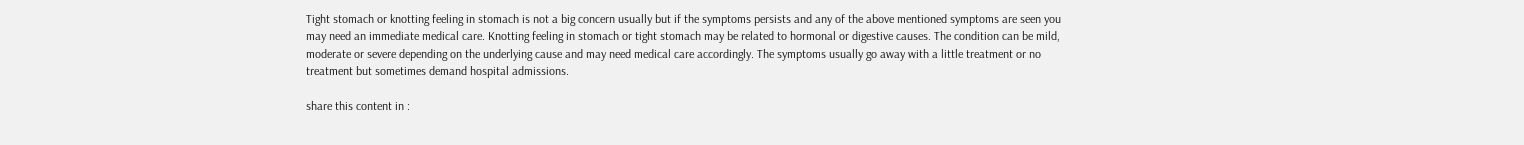Tight stomach or knotting feeling in stomach is not a big concern usually but if the symptoms persists and any of the above mentioned symptoms are seen you may need an immediate medical care. Knotting feeling in stomach or tight stomach may be related to hormonal or digestive causes. The condition can be mild, moderate or severe depending on the underlying cause and may need medical care accordingly. The symptoms usually go away with a little treatment or no treatment but sometimes demand hospital admissions.

share this content in :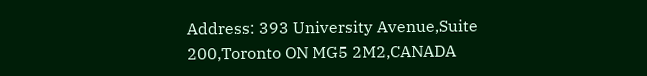Address: 393 University Avenue,Suite 200,Toronto ON MG5 2M2,CANADA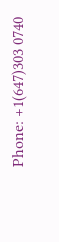Phone: +1(647)303 0740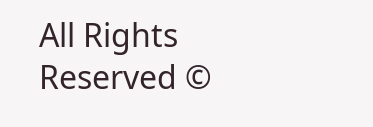All Rights Reserved ©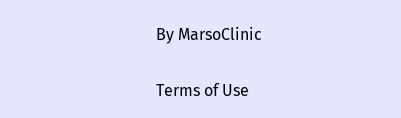By MarsoClinic

Terms of Use